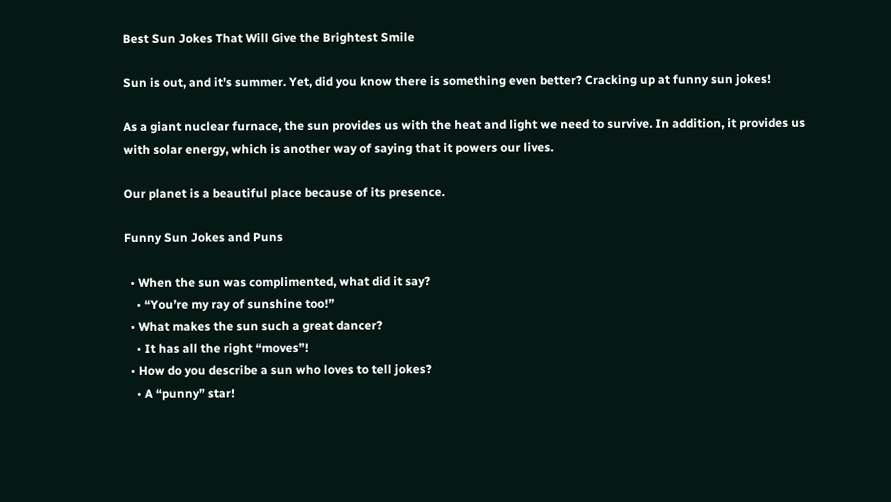Best Sun Jokes That Will Give the Brightest Smile

Sun is out, and it’s summer. Yet, did you know there is something even better? Cracking up at funny sun jokes!

As a giant nuclear furnace, the sun provides us with the heat and light we need to survive. In addition, it provides us with solar energy, which is another way of saying that it powers our lives.

Our planet is a beautiful place because of its presence.

Funny Sun Jokes and Puns

  • When the sun was complimented, what did it say?
    • “You’re my ray of sunshine too!”
  • What makes the sun such a great dancer?
    • It has all the right “moves”!
  • How do you describe a sun who loves to tell jokes?
    • A “punny” star!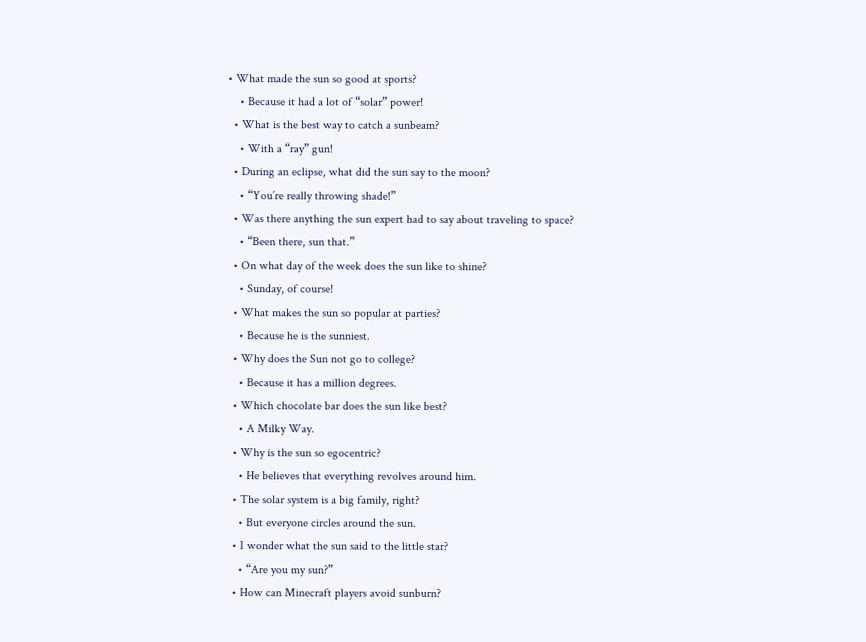• What made the sun so good at sports?
    • Because it had a lot of “solar” power!
  • What is the best way to catch a sunbeam?
    • With a “ray” gun!
  • During an eclipse, what did the sun say to the moon?
    • “You’re really throwing shade!”
  • Was there anything the sun expert had to say about traveling to space?
    • “Been there, sun that.”
  • On what day of the week does the sun like to shine?
    • Sunday, of course!
  • What makes the sun so popular at parties?
    • Because he is the sunniest.
  • Why does the Sun not go to college?
    • Because it has a million degrees.
  • Which chocolate bar does the sun like best?
    • A Milky Way.
  • Why is the sun so egocentric?
    • He believes that everything revolves around him.
  • The solar system is a big family, right?
    • But everyone circles around the sun.
  • I wonder what the sun said to the little star?
    • “Are you my sun?”
  • How can Minecraft players avoid sunburn?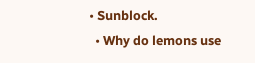• Sunblock.
  • Why do lemons use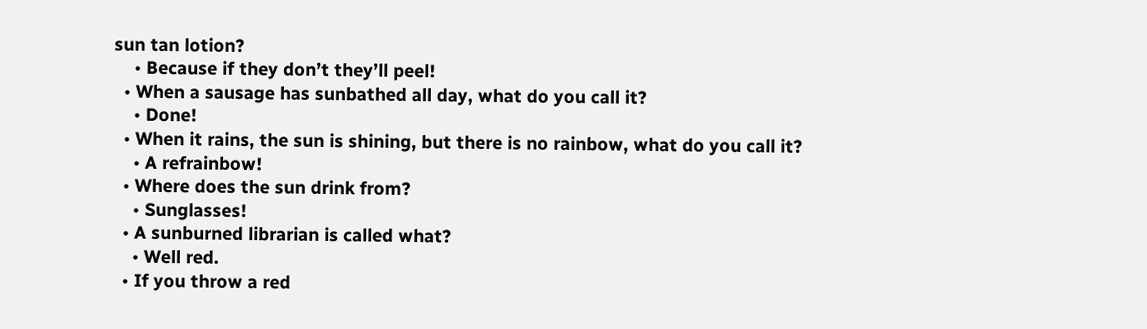sun tan lotion?
    • Because if they don’t they’ll peel!
  • When a sausage has sunbathed all day, what do you call it?
    • Done!
  • When it rains, the sun is shining, but there is no rainbow, what do you call it?
    • A refrainbow!
  • Where does the sun drink from?
    • Sunglasses!
  • A sunburned librarian is called what?
    • Well red.
  • If you throw a red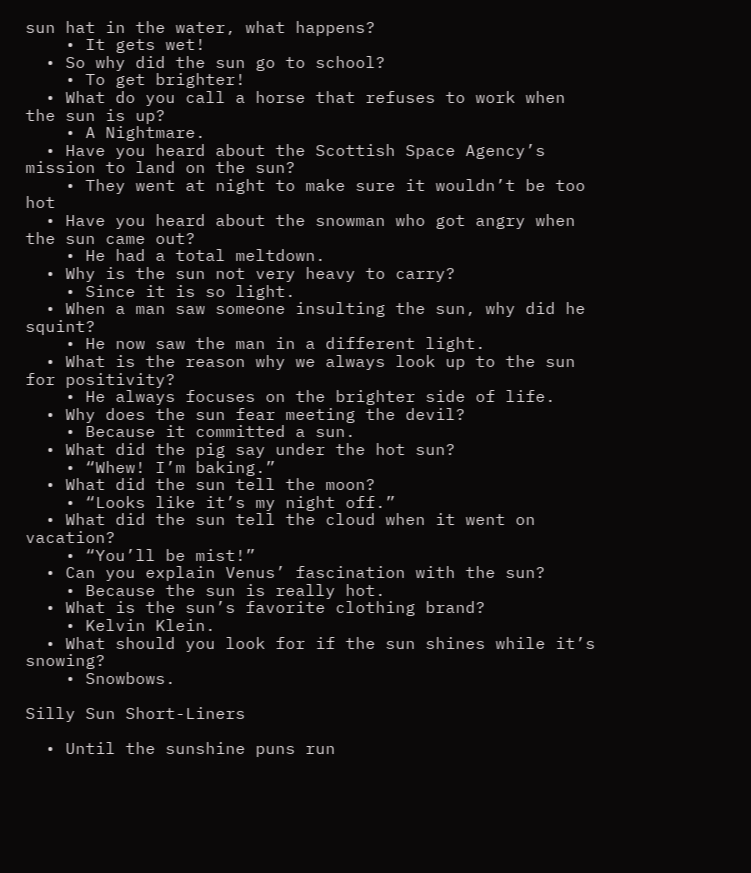sun hat in the water, what happens?
    • It gets wet!
  • So why did the sun go to school?
    • To get brighter!
  • What do you call a horse that refuses to work when the sun is up?
    • A Nightmare.
  • Have you heard about the Scottish Space Agency’s mission to land on the sun?
    • They went at night to make sure it wouldn’t be too hot
  • Have you heard about the snowman who got angry when the sun came out?
    • He had a total meltdown.
  • Why is the sun not very heavy to carry?
    • Since it is so light.
  • When a man saw someone insulting the sun, why did he squint?
    • He now saw the man in a different light.
  • What is the reason why we always look up to the sun for positivity?
    • He always focuses on the brighter side of life.
  • Why does the sun fear meeting the devil?
    • Because it committed a sun.
  • What did the pig say under the hot sun?
    • “Whew! I’m baking.”
  • What did the sun tell the moon?
    • “Looks like it’s my night off.”
  • What did the sun tell the cloud when it went on vacation?
    • “You’ll be mist!”
  • Can you explain Venus’ fascination with the sun?
    • Because the sun is really hot.
  • What is the sun’s favorite clothing brand?
    • Kelvin Klein.
  • What should you look for if the sun shines while it’s snowing?
    • Snowbows.

Silly Sun Short-Liners

  • Until the sunshine puns run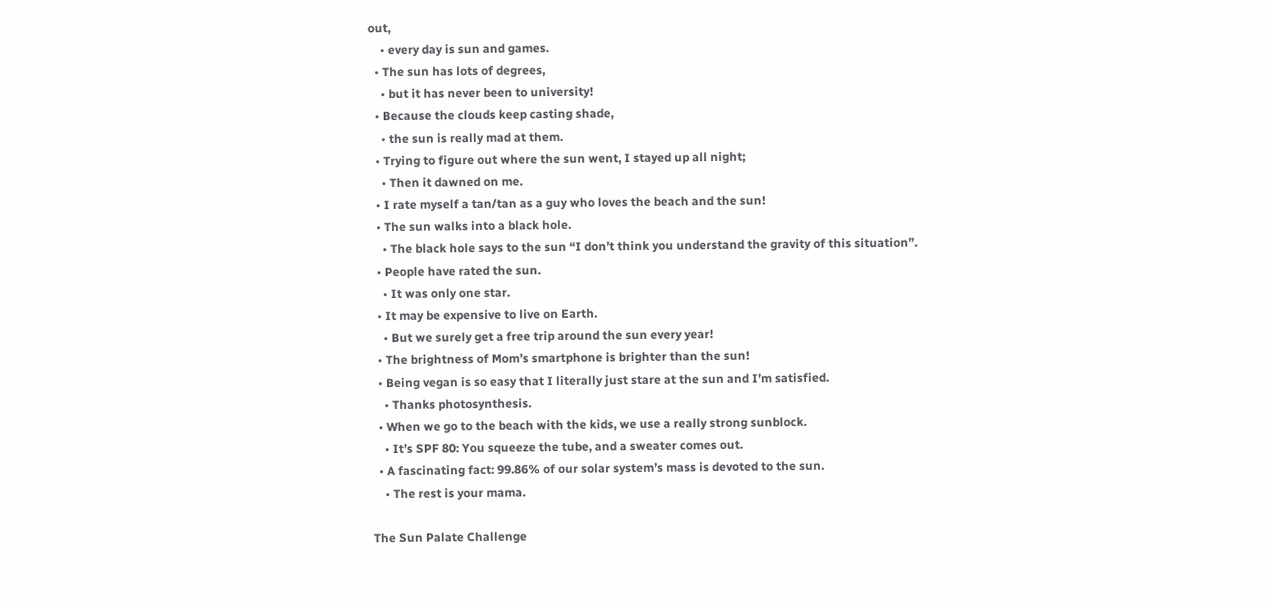out,
    • every day is sun and games.
  • The sun has lots of degrees,
    • but it has never been to university!
  • Because the clouds keep casting shade,
    • the sun is really mad at them.
  • Trying to figure out where the sun went, I stayed up all night;
    • Then it dawned on me.
  • I rate myself a tan/tan as a guy who loves the beach and the sun!
  • The sun walks into a black hole.
    • The black hole says to the sun “I don’t think you understand the gravity of this situation”.
  • People have rated the sun.
    • It was only one star.
  • It may be expensive to live on Earth.
    • But we surely get a free trip around the sun every year!
  • The brightness of Mom’s smartphone is brighter than the sun!
  • Being vegan is so easy that I literally just stare at the sun and I’m satisfied.
    • Thanks photosynthesis.
  • When we go to the beach with the kids, we use a really strong sunblock.
    • It’s SPF 80: You squeeze the tube, and a sweater comes out.
  • A fascinating fact: 99.86% of our solar system’s mass is devoted to the sun.
    • The rest is your mama.

The Sun Palate Challenge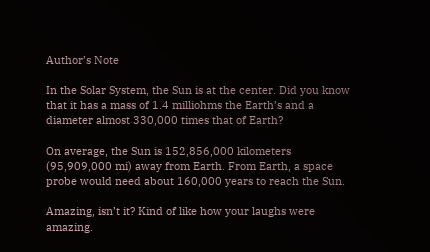Author’s Note

In the Solar System, the Sun is at the center. Did you know that it has a mass of 1.4 milliohms the Earth’s and a diameter almost 330,000 times that of Earth?

On average, the Sun is 152,856,000 kilometers (95,909,000 mi) away from Earth. From Earth, a space probe would need about 160,000 years to reach the Sun.

Amazing, isn’t it? Kind of like how your laughs were amazing.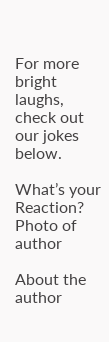For more bright laughs, check out our jokes below.

What’s your Reaction?
Photo of author

About the author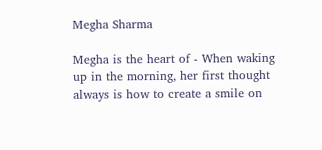Megha Sharma

Megha is the heart of - When waking up in the morning, her first thought always is how to create a smile on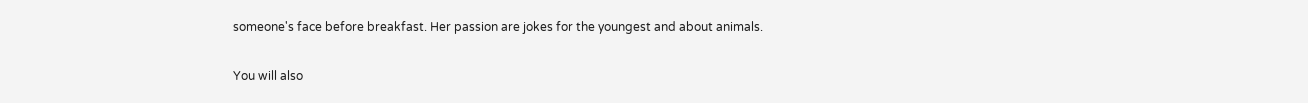someone's face before breakfast. Her passion are jokes for the youngest and about animals.

You will also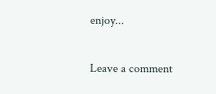enjoy...

Leave a comment